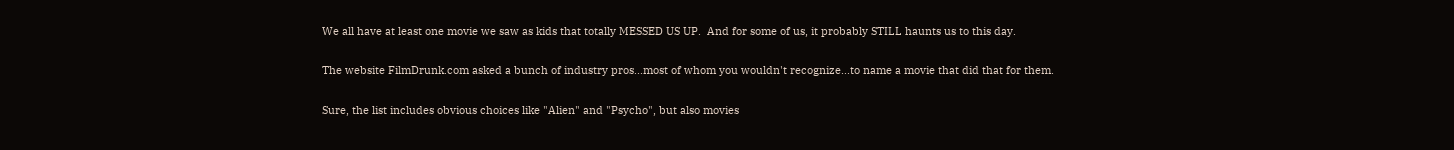We all have at least one movie we saw as kids that totally MESSED US UP.  And for some of us, it probably STILL haunts us to this day.

The website FilmDrunk.com asked a bunch of industry pros...most of whom you wouldn't recognize...to name a movie that did that for them.

Sure, the list includes obvious choices like "Alien" and "Psycho", but also movies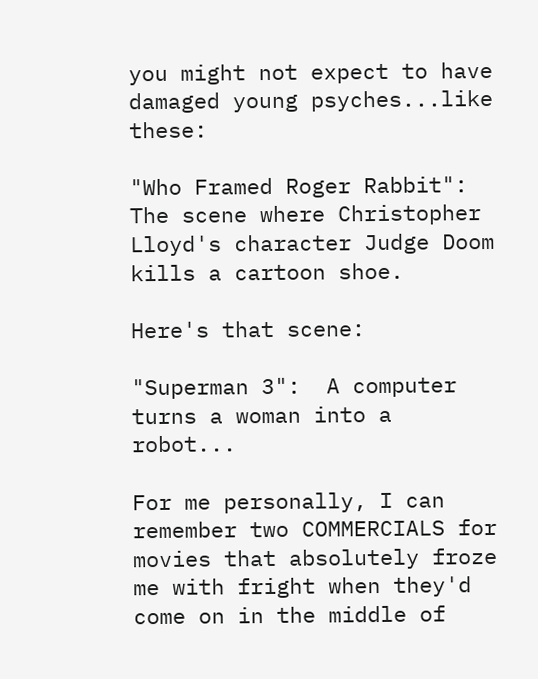you might not expect to have damaged young psyches...like these:

"Who Framed Roger Rabbit":  The scene where Christopher Lloyd's character Judge Doom kills a cartoon shoe.

Here's that scene:

"Superman 3":  A computer turns a woman into a robot...

For me personally, I can remember two COMMERCIALS for movies that absolutely froze me with fright when they'd come on in the middle of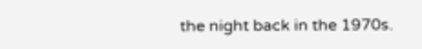the night back in the 1970s.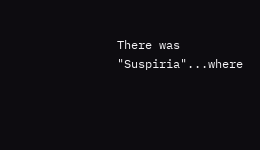There was "Suspiria"...where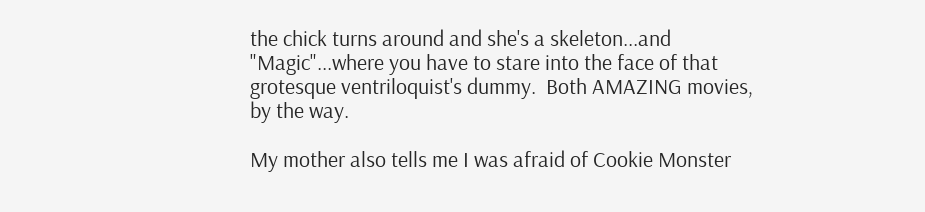the chick turns around and she's a skeleton...and "Magic"...where you have to stare into the face of that grotesque ventriloquist's dummy.  Both AMAZING movies, by the way.

My mother also tells me I was afraid of Cookie Monster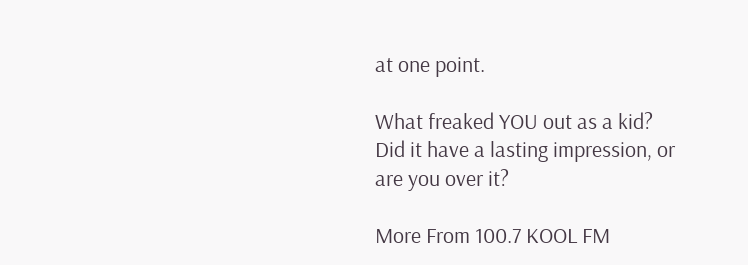at one point.

What freaked YOU out as a kid?  Did it have a lasting impression, or are you over it?

More From 100.7 KOOL FM